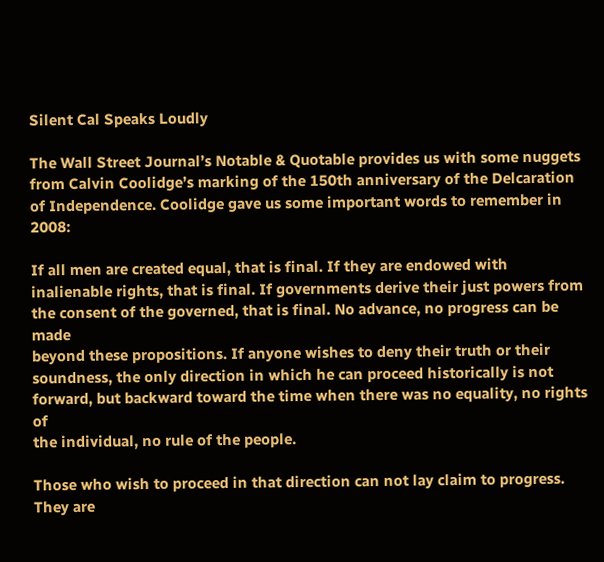Silent Cal Speaks Loudly

The Wall Street Journal’s Notable & Quotable provides us with some nuggets from Calvin Coolidge’s marking of the 150th anniversary of the Delcaration of Independence. Coolidge gave us some important words to remember in 2008:

If all men are created equal, that is final. If they are endowed with
inalienable rights, that is final. If governments derive their just powers from
the consent of the governed, that is final. No advance, no progress can be made
beyond these propositions. If anyone wishes to deny their truth or their
soundness, the only direction in which he can proceed historically is not
forward, but backward toward the time when there was no equality, no rights of
the individual, no rule of the people.

Those who wish to proceed in that direction can not lay claim to progress.
They are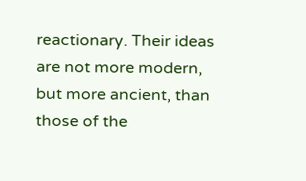reactionary. Their ideas are not more modern, but more ancient, than
those of the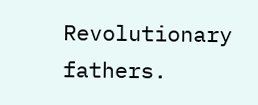Revolutionary fathers.